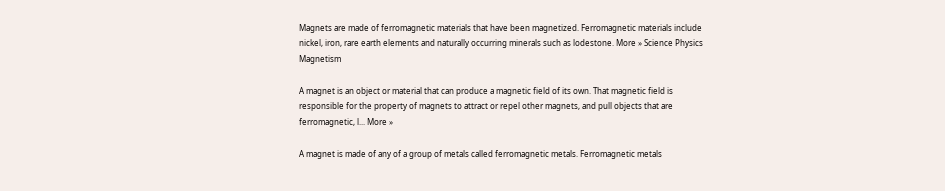Magnets are made of ferromagnetic materials that have been magnetized. Ferromagnetic materials include nickel, iron, rare earth elements and naturally occurring minerals such as lodestone. More » Science Physics Magnetism

A magnet is an object or material that can produce a magnetic field of its own. That magnetic field is responsible for the property of magnets to attract or repel other magnets, and pull objects that are ferromagnetic, l... More »

A magnet is made of any of a group of metals called ferromagnetic metals. Ferromagnetic metals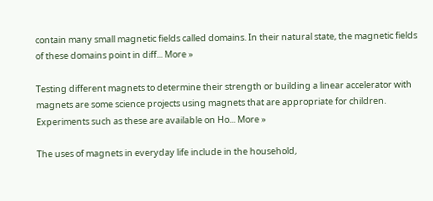contain many small magnetic fields called domains. In their natural state, the magnetic fields of these domains point in diff... More »

Testing different magnets to determine their strength or building a linear accelerator with magnets are some science projects using magnets that are appropriate for children. Experiments such as these are available on Ho... More »

The uses of magnets in everyday life include in the household,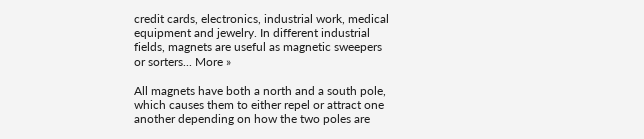credit cards, electronics, industrial work, medical equipment and jewelry. In different industrial fields, magnets are useful as magnetic sweepers or sorters... More »

All magnets have both a north and a south pole, which causes them to either repel or attract one another depending on how the two poles are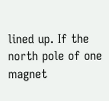lined up. If the north pole of one magnet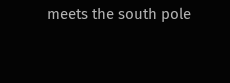meets the south pole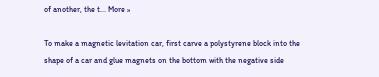of another, the t... More »

To make a magnetic levitation car, first carve a polystyrene block into the shape of a car and glue magnets on the bottom with the negative side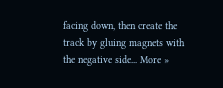facing down, then create the track by gluing magnets with the negative side... More »